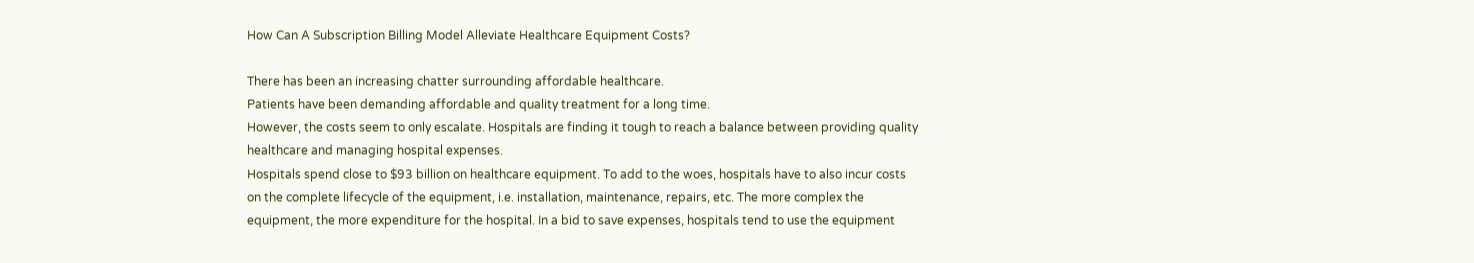How Can A Subscription Billing Model Alleviate Healthcare Equipment Costs?

There has been an increasing chatter surrounding affordable healthcare.
Patients have been demanding affordable and quality treatment for a long time.
However, the costs seem to only escalate. Hospitals are finding it tough to reach a balance between providing quality healthcare and managing hospital expenses.
Hospitals spend close to $93 billion on healthcare equipment. To add to the woes, hospitals have to also incur costs on the complete lifecycle of the equipment, i.e. installation, maintenance, repairs, etc. The more complex the equipment, the more expenditure for the hospital. In a bid to save expenses, hospitals tend to use the equipment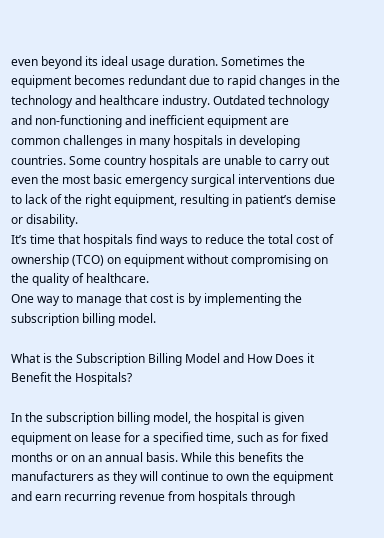even beyond its ideal usage duration. Sometimes the equipment becomes redundant due to rapid changes in the technology and healthcare industry. Outdated technology and non-functioning and inefficient equipment are common challenges in many hospitals in developing countries. Some country hospitals are unable to carry out even the most basic emergency surgical interventions due to lack of the right equipment, resulting in patient’s demise or disability.
It’s time that hospitals find ways to reduce the total cost of ownership (TCO) on equipment without compromising on the quality of healthcare.
One way to manage that cost is by implementing the subscription billing model.

What is the Subscription Billing Model and How Does it Benefit the Hospitals?

In the subscription billing model, the hospital is given equipment on lease for a specified time, such as for fixed months or on an annual basis. While this benefits the manufacturers as they will continue to own the equipment and earn recurring revenue from hospitals through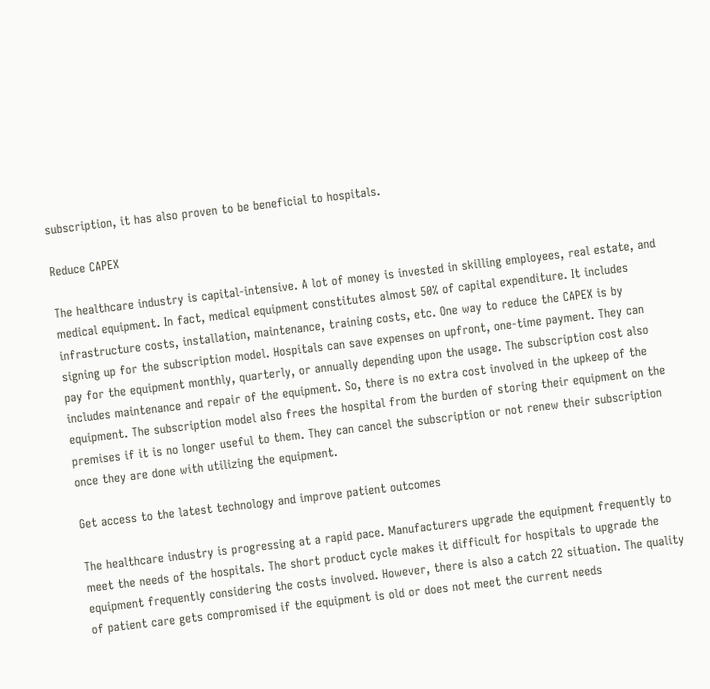subscription, it has also proven to be beneficial to hospitals.

Reduce CAPEX

The healthcare industry is capital-intensive. A lot of money is invested in skilling employees, real estate, and medical equipment. In fact, medical equipment constitutes almost 50% of capital expenditure. It includes infrastructure costs, installation, maintenance, training costs, etc. One way to reduce the CAPEX is by signing up for the subscription model. Hospitals can save expenses on upfront, one-time payment. They can pay for the equipment monthly, quarterly, or annually depending upon the usage. The subscription cost also includes maintenance and repair of the equipment. So, there is no extra cost involved in the upkeep of the equipment. The subscription model also frees the hospital from the burden of storing their equipment on the premises if it is no longer useful to them. They can cancel the subscription or not renew their subscription once they are done with utilizing the equipment.

Get access to the latest technology and improve patient outcomes

The healthcare industry is progressing at a rapid pace. Manufacturers upgrade the equipment frequently to meet the needs of the hospitals. The short product cycle makes it difficult for hospitals to upgrade the equipment frequently considering the costs involved. However, there is also a catch 22 situation. The quality of patient care gets compromised if the equipment is old or does not meet the current needs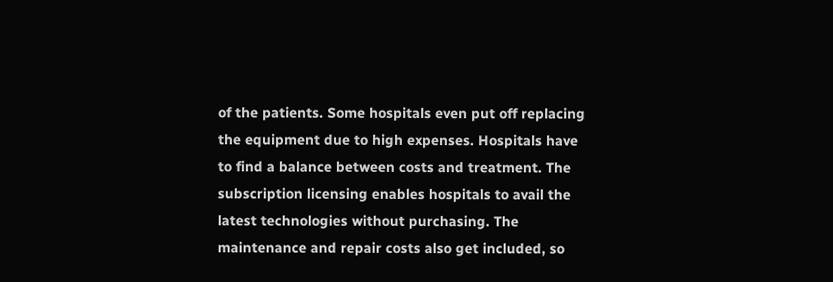of the patients. Some hospitals even put off replacing the equipment due to high expenses. Hospitals have to find a balance between costs and treatment. The subscription licensing enables hospitals to avail the latest technologies without purchasing. The maintenance and repair costs also get included, so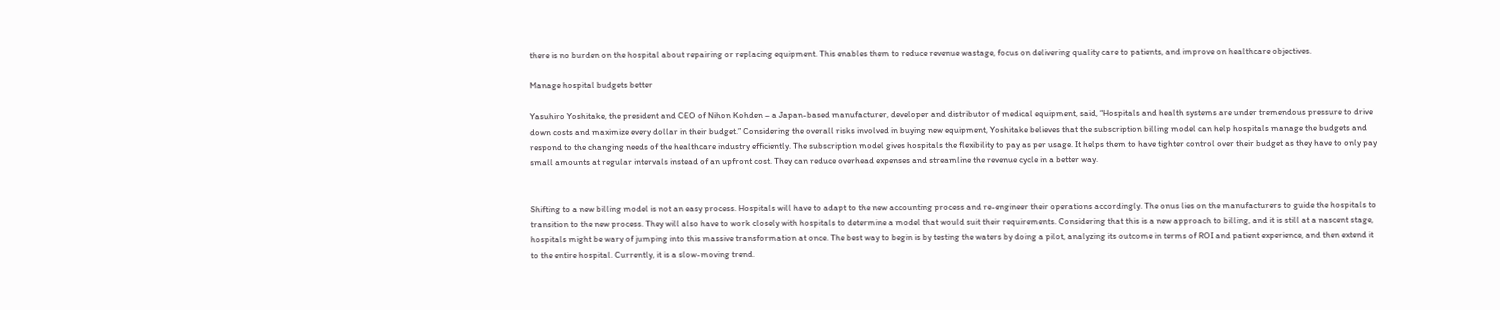there is no burden on the hospital about repairing or replacing equipment. This enables them to reduce revenue wastage, focus on delivering quality care to patients, and improve on healthcare objectives.

Manage hospital budgets better

Yasuhiro Yoshitake, the president and CEO of Nihon Kohden – a Japan-based manufacturer, developer and distributor of medical equipment, said, “Hospitals and health systems are under tremendous pressure to drive down costs and maximize every dollar in their budget.” Considering the overall risks involved in buying new equipment, Yoshitake believes that the subscription billing model can help hospitals manage the budgets and respond to the changing needs of the healthcare industry efficiently. The subscription model gives hospitals the flexibility to pay as per usage. It helps them to have tighter control over their budget as they have to only pay small amounts at regular intervals instead of an upfront cost. They can reduce overhead expenses and streamline the revenue cycle in a better way.


Shifting to a new billing model is not an easy process. Hospitals will have to adapt to the new accounting process and re-engineer their operations accordingly. The onus lies on the manufacturers to guide the hospitals to transition to the new process. They will also have to work closely with hospitals to determine a model that would suit their requirements. Considering that this is a new approach to billing, and it is still at a nascent stage, hospitals might be wary of jumping into this massive transformation at once. The best way to begin is by testing the waters by doing a pilot, analyzing its outcome in terms of ROI and patient experience, and then extend it to the entire hospital. Currently, it is a slow-moving trend.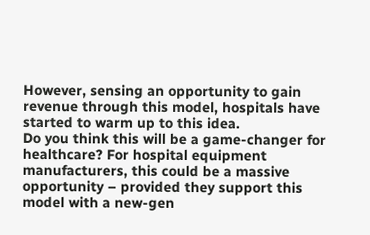However, sensing an opportunity to gain revenue through this model, hospitals have started to warm up to this idea.
Do you think this will be a game-changer for healthcare? For hospital equipment manufacturers, this could be a massive opportunity – provided they support this model with a new-gen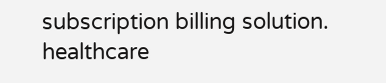subscription billing solution.
healthcare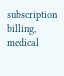subscription billing, medical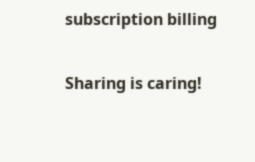subscription billing

Sharing is caring!